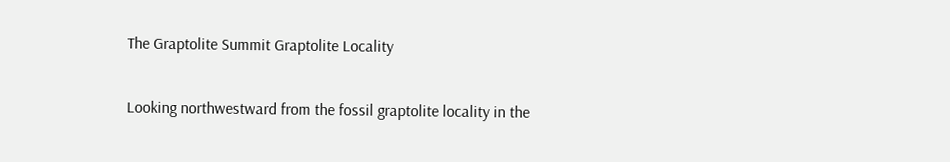The Graptolite Summit Graptolite Locality

Looking northwestward from the fossil graptolite locality in the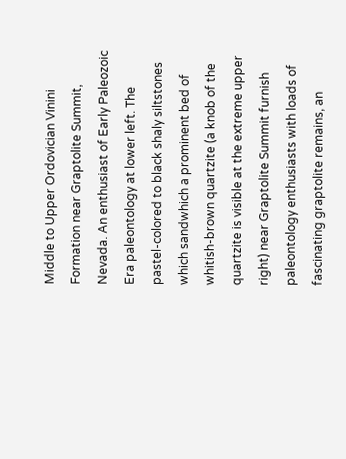Middle to Upper Ordovician Vinini Formation near Graptolite Summit, Nevada. An enthusiast of Early Paleozoic Era paleontology at lower left. The pastel-colored to black shaly siltstones which sandwhich a prominent bed of whitish-brown quartzite (a knob of the quartzite is visible at the extreme upper right) near Graptolite Summit furnish paleontology enthusiasts with loads of fascinating graptolite remains, an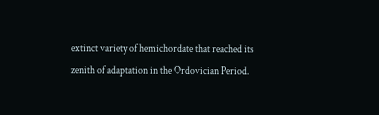extinct variety of hemichordate that reached its zenith of adaptation in the Ordovician Period.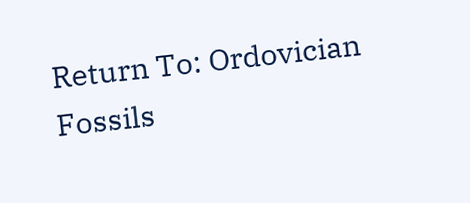Return To: Ordovician Fossils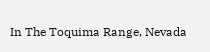In The Toquima Range, Nevada